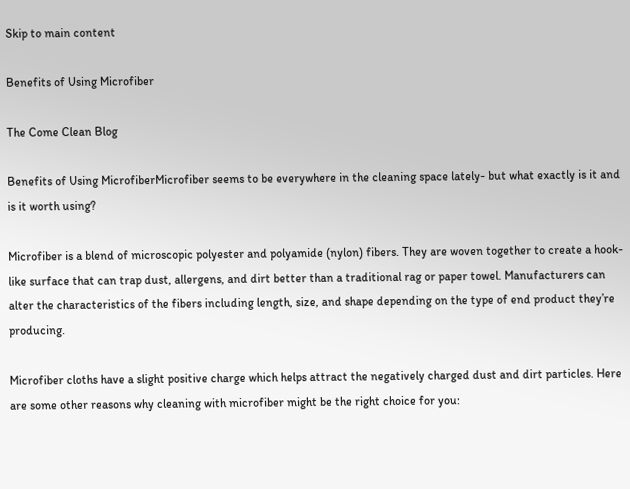Skip to main content

Benefits of Using Microfiber

The Come Clean Blog

Benefits of Using MicrofiberMicrofiber seems to be everywhere in the cleaning space lately- but what exactly is it and is it worth using?

Microfiber is a blend of microscopic polyester and polyamide (nylon) fibers. They are woven together to create a hook-like surface that can trap dust, allergens, and dirt better than a traditional rag or paper towel. Manufacturers can alter the characteristics of the fibers including length, size, and shape depending on the type of end product they’re producing.

Microfiber cloths have a slight positive charge which helps attract the negatively charged dust and dirt particles. Here are some other reasons why cleaning with microfiber might be the right choice for you: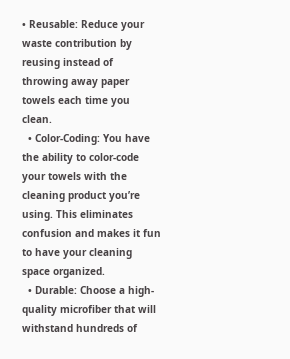• Reusable: Reduce your waste contribution by reusing instead of throwing away paper towels each time you clean.
  • Color-Coding: You have the ability to color-code your towels with the cleaning product you’re using. This eliminates confusion and makes it fun to have your cleaning space organized.
  • Durable: Choose a high-quality microfiber that will withstand hundreds of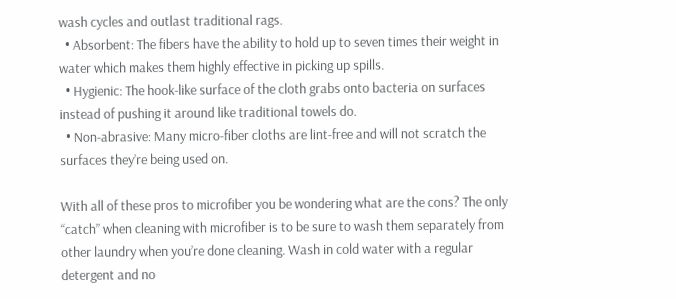wash cycles and outlast traditional rags.
  • Absorbent: The fibers have the ability to hold up to seven times their weight in water which makes them highly effective in picking up spills.
  • Hygienic: The hook-like surface of the cloth grabs onto bacteria on surfaces instead of pushing it around like traditional towels do.
  • Non-abrasive: Many micro-fiber cloths are lint-free and will not scratch the surfaces they’re being used on.

With all of these pros to microfiber you be wondering what are the cons? The only “catch” when cleaning with microfiber is to be sure to wash them separately from other laundry when you’re done cleaning. Wash in cold water with a regular detergent and no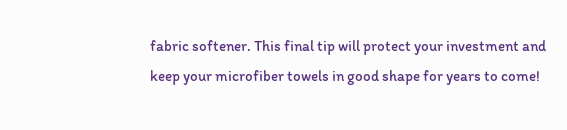fabric softener. This final tip will protect your investment and keep your microfiber towels in good shape for years to come!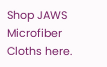Shop JAWS Microfiber Cloths here.